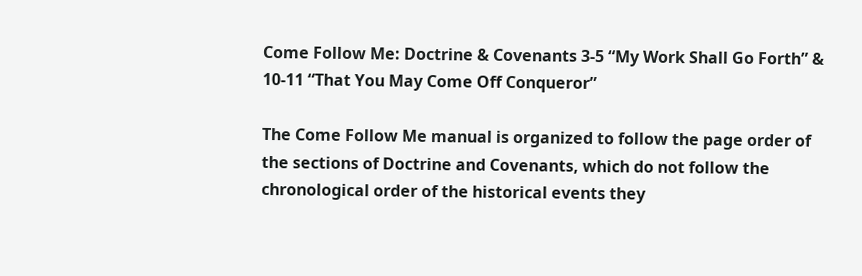Come Follow Me: Doctrine & Covenants 3-5 “My Work Shall Go Forth” & 10-11 “That You May Come Off Conqueror”

The Come Follow Me manual is organized to follow the page order of the sections of Doctrine and Covenants, which do not follow the chronological order of the historical events they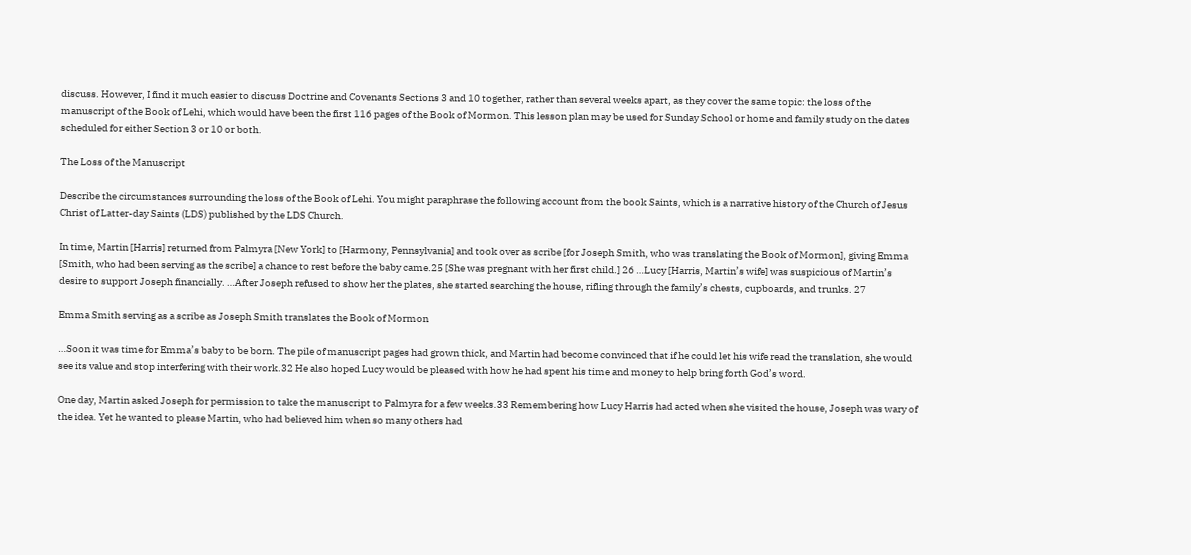discuss. However, I find it much easier to discuss Doctrine and Covenants Sections 3 and 10 together, rather than several weeks apart, as they cover the same topic: the loss of the manuscript of the Book of Lehi, which would have been the first 116 pages of the Book of Mormon. This lesson plan may be used for Sunday School or home and family study on the dates scheduled for either Section 3 or 10 or both.

The Loss of the Manuscript

Describe the circumstances surrounding the loss of the Book of Lehi. You might paraphrase the following account from the book Saints, which is a narrative history of the Church of Jesus Christ of Latter-day Saints (LDS) published by the LDS Church.

In time, Martin [Harris] returned from Palmyra [New York] to [Harmony, Pennsylvania] and took over as scribe [for Joseph Smith, who was translating the Book of Mormon], giving Emma [Smith, who had been serving as the scribe] a chance to rest before the baby came.25 [She was pregnant with her first child.] 26 …Lucy [Harris, Martin’s wife] was suspicious of Martin’s desire to support Joseph financially. …After Joseph refused to show her the plates, she started searching the house, rifling through the family’s chests, cupboards, and trunks. 27

Emma Smith serving as a scribe as Joseph Smith translates the Book of Mormon

…Soon it was time for Emma’s baby to be born. The pile of manuscript pages had grown thick, and Martin had become convinced that if he could let his wife read the translation, she would see its value and stop interfering with their work.32 He also hoped Lucy would be pleased with how he had spent his time and money to help bring forth God’s word.

One day, Martin asked Joseph for permission to take the manuscript to Palmyra for a few weeks.33 Remembering how Lucy Harris had acted when she visited the house, Joseph was wary of the idea. Yet he wanted to please Martin, who had believed him when so many others had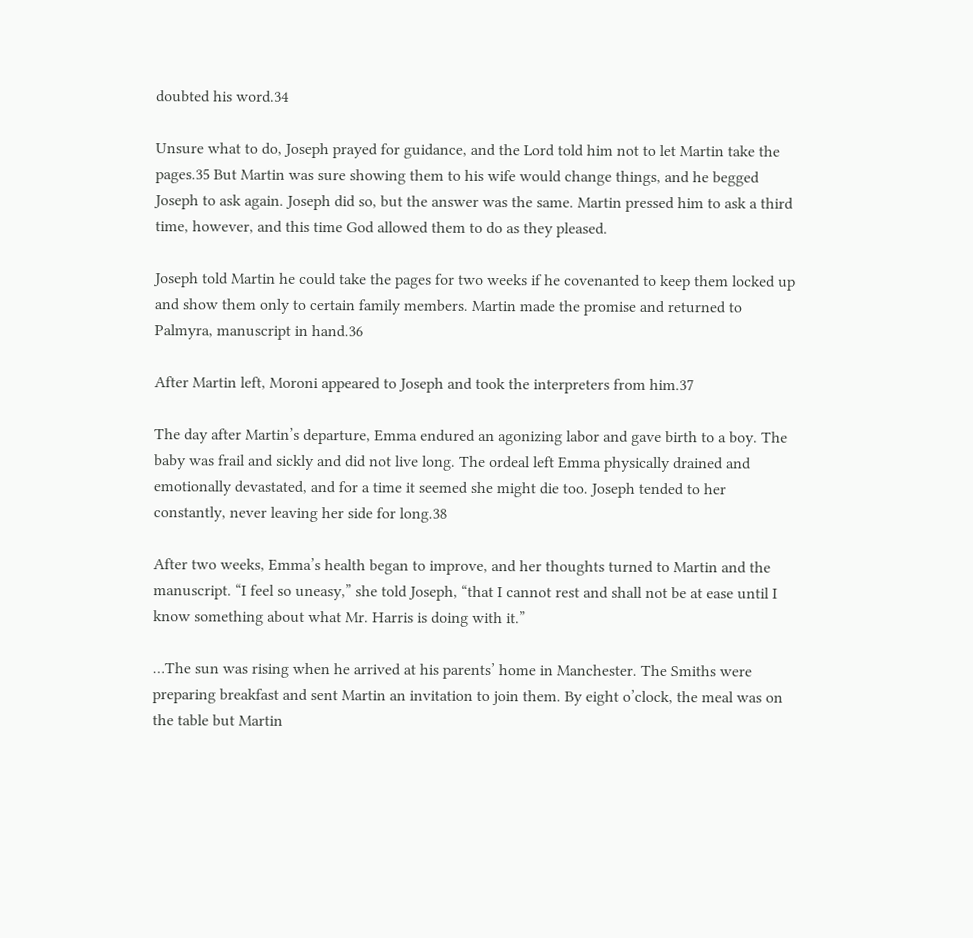doubted his word.34

Unsure what to do, Joseph prayed for guidance, and the Lord told him not to let Martin take the pages.35 But Martin was sure showing them to his wife would change things, and he begged Joseph to ask again. Joseph did so, but the answer was the same. Martin pressed him to ask a third time, however, and this time God allowed them to do as they pleased.

Joseph told Martin he could take the pages for two weeks if he covenanted to keep them locked up and show them only to certain family members. Martin made the promise and returned to Palmyra, manuscript in hand.36

After Martin left, Moroni appeared to Joseph and took the interpreters from him.37

The day after Martin’s departure, Emma endured an agonizing labor and gave birth to a boy. The baby was frail and sickly and did not live long. The ordeal left Emma physically drained and emotionally devastated, and for a time it seemed she might die too. Joseph tended to her constantly, never leaving her side for long.38

After two weeks, Emma’s health began to improve, and her thoughts turned to Martin and the manuscript. “I feel so uneasy,” she told Joseph, “that I cannot rest and shall not be at ease until I know something about what Mr. Harris is doing with it.”

…The sun was rising when he arrived at his parents’ home in Manchester. The Smiths were preparing breakfast and sent Martin an invitation to join them. By eight o’clock, the meal was on the table but Martin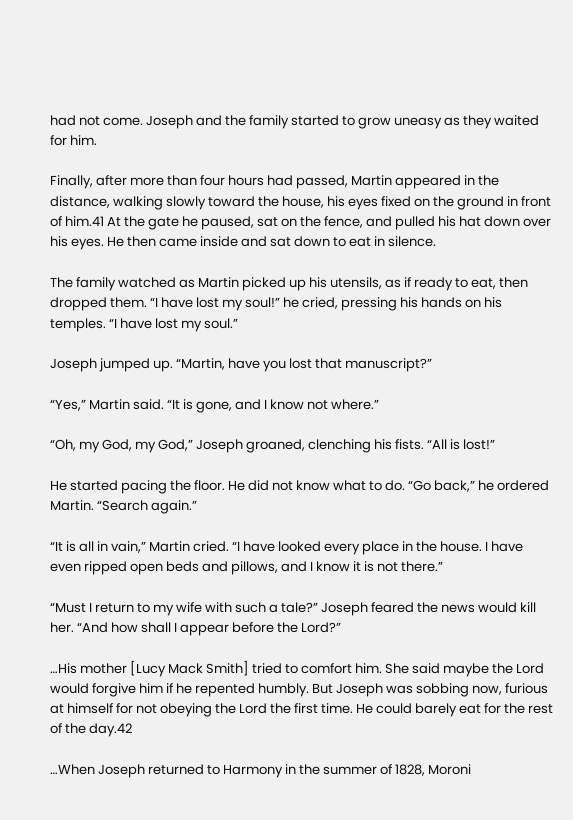had not come. Joseph and the family started to grow uneasy as they waited for him.

Finally, after more than four hours had passed, Martin appeared in the distance, walking slowly toward the house, his eyes fixed on the ground in front of him.41 At the gate he paused, sat on the fence, and pulled his hat down over his eyes. He then came inside and sat down to eat in silence.

The family watched as Martin picked up his utensils, as if ready to eat, then dropped them. “I have lost my soul!” he cried, pressing his hands on his temples. “I have lost my soul.”

Joseph jumped up. “Martin, have you lost that manuscript?”

“Yes,” Martin said. “It is gone, and I know not where.”

“Oh, my God, my God,” Joseph groaned, clenching his fists. “All is lost!”

He started pacing the floor. He did not know what to do. “Go back,” he ordered Martin. “Search again.”

“It is all in vain,” Martin cried. “I have looked every place in the house. I have even ripped open beds and pillows, and I know it is not there.”

“Must I return to my wife with such a tale?” Joseph feared the news would kill her. “And how shall I appear before the Lord?”

…His mother [Lucy Mack Smith] tried to comfort him. She said maybe the Lord would forgive him if he repented humbly. But Joseph was sobbing now, furious at himself for not obeying the Lord the first time. He could barely eat for the rest of the day.42

…When Joseph returned to Harmony in the summer of 1828, Moroni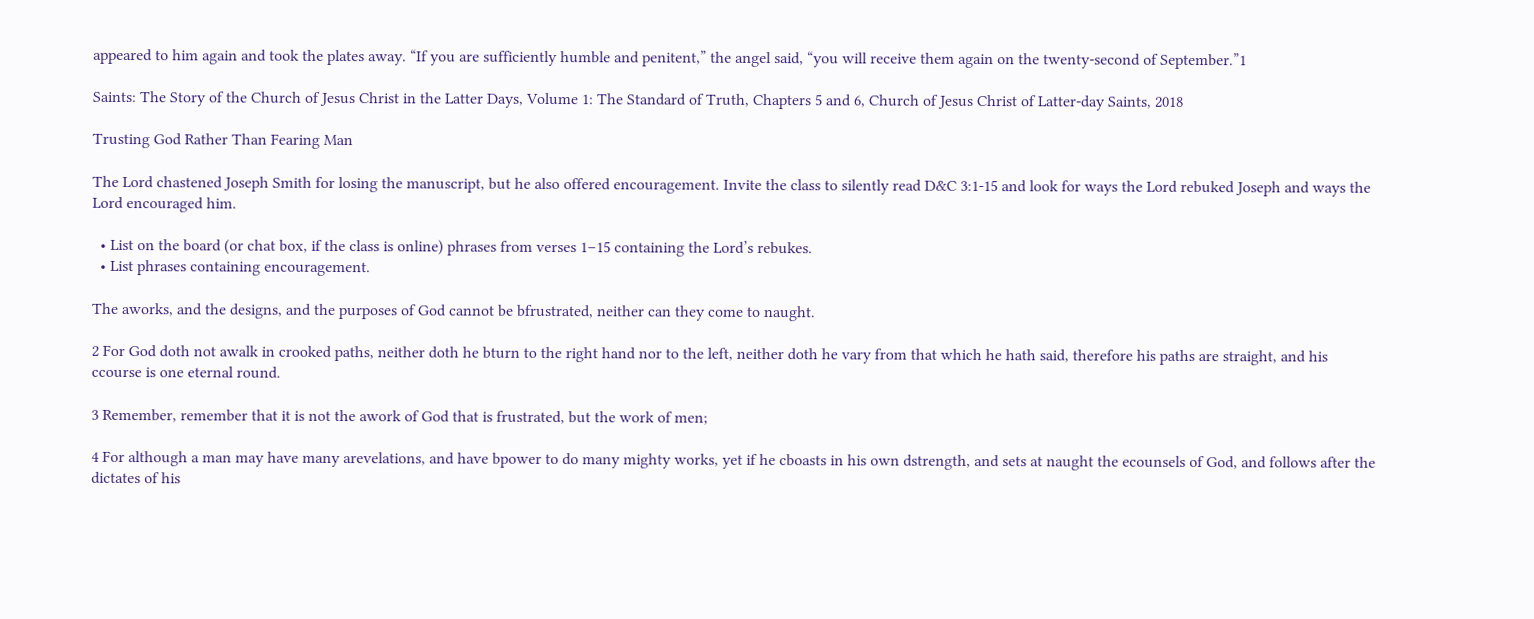appeared to him again and took the plates away. “If you are sufficiently humble and penitent,” the angel said, “you will receive them again on the twenty-second of September.”1

Saints: The Story of the Church of Jesus Christ in the Latter Days, Volume 1: The Standard of Truth, Chapters 5 and 6, Church of Jesus Christ of Latter-day Saints, 2018

Trusting God Rather Than Fearing Man

The Lord chastened Joseph Smith for losing the manuscript, but he also offered encouragement. Invite the class to silently read D&C 3:1-15 and look for ways the Lord rebuked Joseph and ways the Lord encouraged him.

  • List on the board (or chat box, if the class is online) phrases from verses 1–15 containing the Lord’s rebukes.
  • List phrases containing encouragement.

The aworks, and the designs, and the purposes of God cannot be bfrustrated, neither can they come to naught.

2 For God doth not awalk in crooked paths, neither doth he bturn to the right hand nor to the left, neither doth he vary from that which he hath said, therefore his paths are straight, and his ccourse is one eternal round.

3 Remember, remember that it is not the awork of God that is frustrated, but the work of men;

4 For although a man may have many arevelations, and have bpower to do many mighty works, yet if he cboasts in his own dstrength, and sets at naught the ecounsels of God, and follows after the dictates of his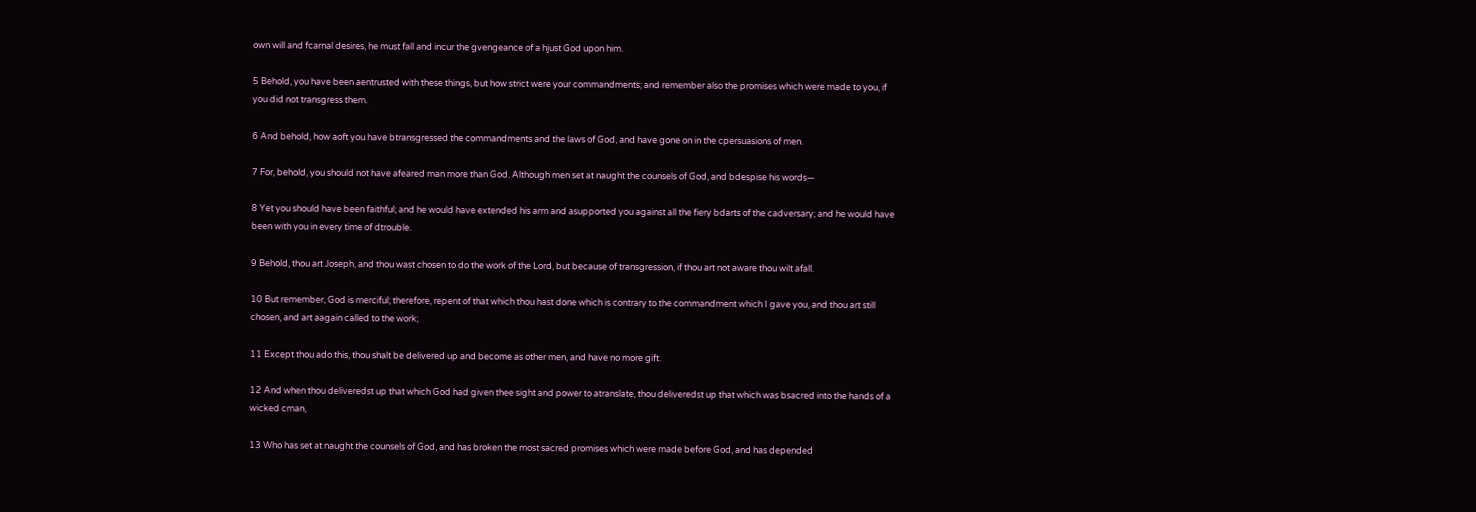own will and fcarnal desires, he must fall and incur the gvengeance of a hjust God upon him.

5 Behold, you have been aentrusted with these things, but how strict were your commandments; and remember also the promises which were made to you, if you did not transgress them.

6 And behold, how aoft you have btransgressed the commandments and the laws of God, and have gone on in the cpersuasions of men.

7 For, behold, you should not have afeared man more than God. Although men set at naught the counsels of God, and bdespise his words—

8 Yet you should have been faithful; and he would have extended his arm and asupported you against all the fiery bdarts of the cadversary; and he would have been with you in every time of dtrouble.

9 Behold, thou art Joseph, and thou wast chosen to do the work of the Lord, but because of transgression, if thou art not aware thou wilt afall.

10 But remember, God is merciful; therefore, repent of that which thou hast done which is contrary to the commandment which I gave you, and thou art still chosen, and art aagain called to the work;

11 Except thou ado this, thou shalt be delivered up and become as other men, and have no more gift.

12 And when thou deliveredst up that which God had given thee sight and power to atranslate, thou deliveredst up that which was bsacred into the hands of a wicked cman,

13 Who has set at naught the counsels of God, and has broken the most sacred promises which were made before God, and has depended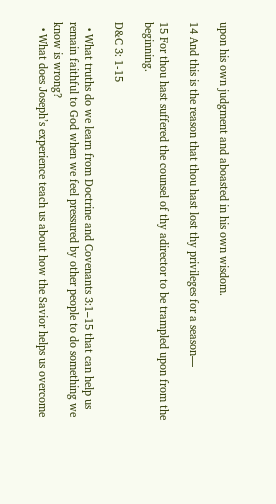upon his own judgment and aboasted in his own wisdom.

14 And this is the reason that thou hast lost thy privileges for a season—

15 For thou hast suffered the counsel of thy adirector to be trampled upon from the beginning.

D&C 3: 1-15

  • What truths do we learn from Doctrine and Covenants 3:1–15 that can help us remain faithful to God when we feel pressured by other people to do something we know is wrong?
  • What does Joseph’s experience teach us about how the Savior helps us overcome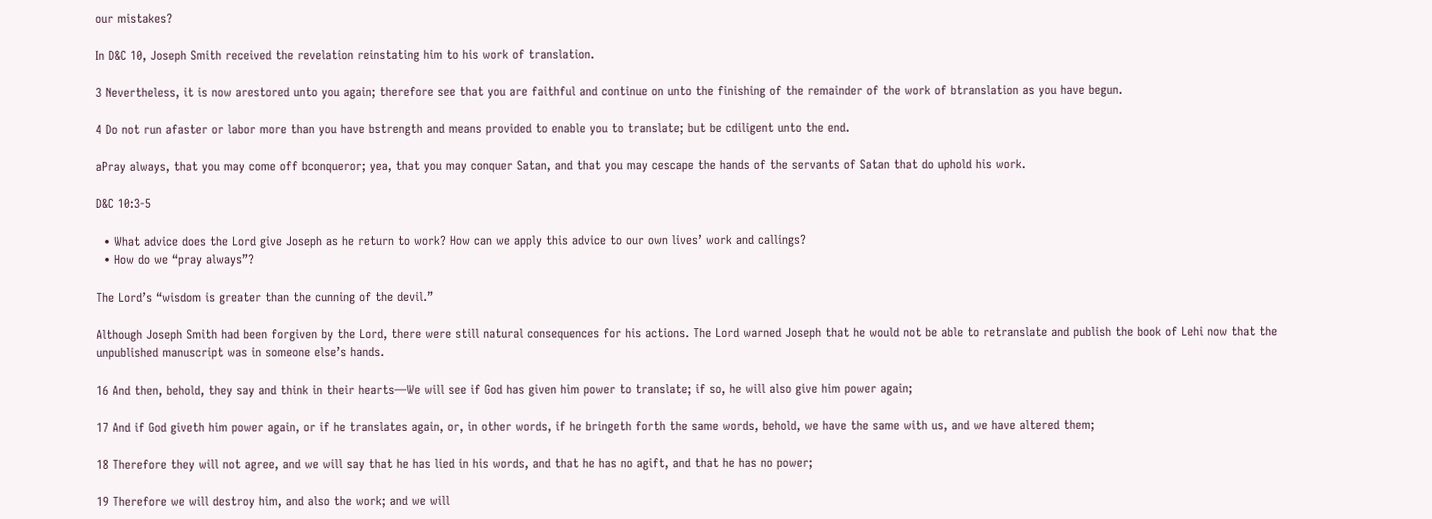our mistakes?

In D&C 10, Joseph Smith received the revelation reinstating him to his work of translation.

3 Nevertheless, it is now arestored unto you again; therefore see that you are faithful and continue on unto the finishing of the remainder of the work of btranslation as you have begun.

4 Do not run afaster or labor more than you have bstrength and means provided to enable you to translate; but be cdiligent unto the end.

aPray always, that you may come off bconqueror; yea, that you may conquer Satan, and that you may cescape the hands of the servants of Satan that do uphold his work.

D&C 10:3-5

  • What advice does the Lord give Joseph as he return to work? How can we apply this advice to our own lives’ work and callings?
  • How do we “pray always”?

The Lord’s “wisdom is greater than the cunning of the devil.”

Although Joseph Smith had been forgiven by the Lord, there were still natural consequences for his actions. The Lord warned Joseph that he would not be able to retranslate and publish the book of Lehi now that the unpublished manuscript was in someone else’s hands.

16 And then, behold, they say and think in their hearts—We will see if God has given him power to translate; if so, he will also give him power again;

17 And if God giveth him power again, or if he translates again, or, in other words, if he bringeth forth the same words, behold, we have the same with us, and we have altered them;

18 Therefore they will not agree, and we will say that he has lied in his words, and that he has no agift, and that he has no power;

19 Therefore we will destroy him, and also the work; and we will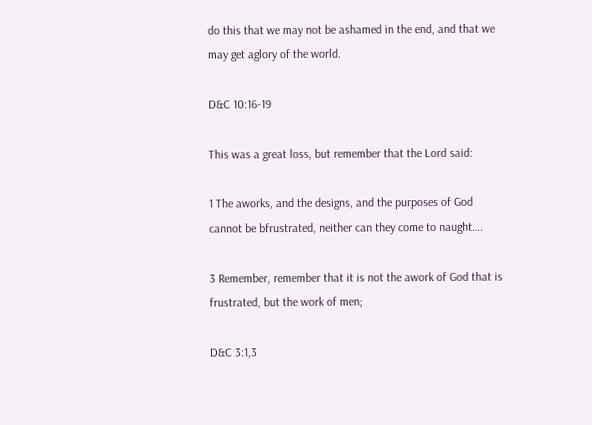do this that we may not be ashamed in the end, and that we may get aglory of the world.

D&C 10:16-19

This was a great loss, but remember that the Lord said:

1 The aworks, and the designs, and the purposes of God cannot be bfrustrated, neither can they come to naught….

3 Remember, remember that it is not the awork of God that is frustrated, but the work of men;

D&C 3:1,3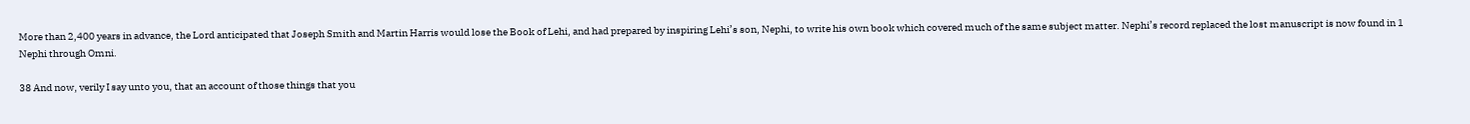More than 2,400 years in advance, the Lord anticipated that Joseph Smith and Martin Harris would lose the Book of Lehi, and had prepared by inspiring Lehi’s son, Nephi, to write his own book which covered much of the same subject matter. Nephi’s record replaced the lost manuscript is now found in 1 Nephi through Omni.

38 And now, verily I say unto you, that an account of those things that you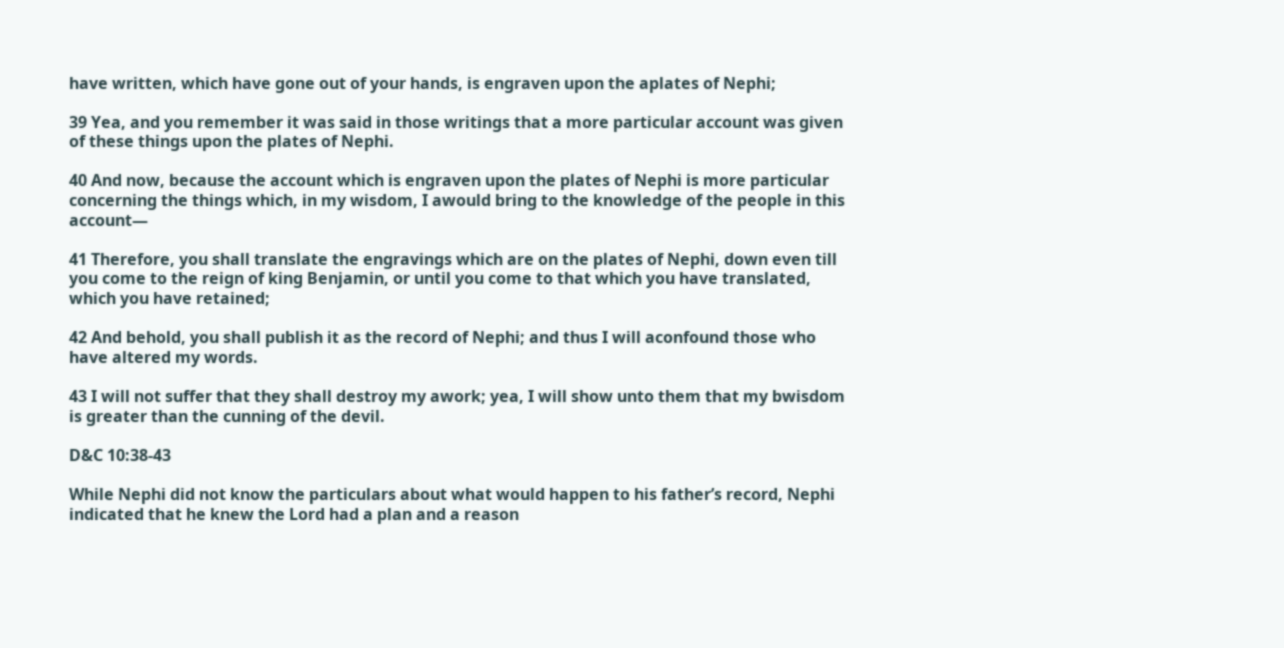have written, which have gone out of your hands, is engraven upon the aplates of Nephi;

39 Yea, and you remember it was said in those writings that a more particular account was given of these things upon the plates of Nephi.

40 And now, because the account which is engraven upon the plates of Nephi is more particular concerning the things which, in my wisdom, I awould bring to the knowledge of the people in this account—

41 Therefore, you shall translate the engravings which are on the plates of Nephi, down even till you come to the reign of king Benjamin, or until you come to that which you have translated, which you have retained;

42 And behold, you shall publish it as the record of Nephi; and thus I will aconfound those who have altered my words.

43 I will not suffer that they shall destroy my awork; yea, I will show unto them that my bwisdom is greater than the cunning of the devil.

D&C 10:38-43

While Nephi did not know the particulars about what would happen to his father’s record, Nephi indicated that he knew the Lord had a plan and a reason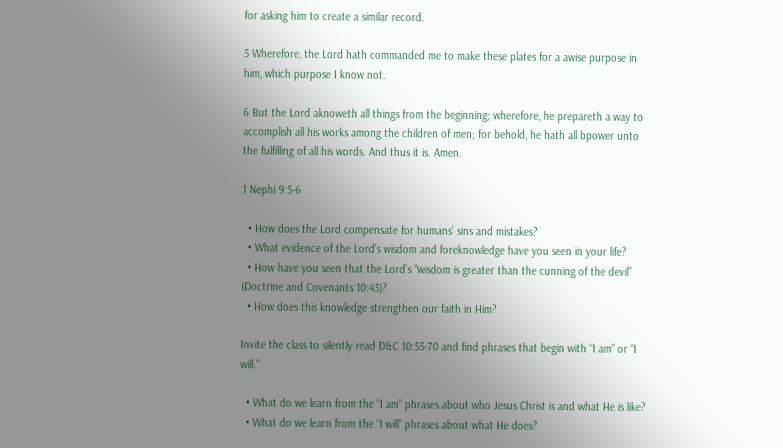for asking him to create a similar record.

5 Wherefore, the Lord hath commanded me to make these plates for a awise purpose in him, which purpose I know not.

6 But the Lord aknoweth all things from the beginning; wherefore, he prepareth a way to accomplish all his works among the children of men; for behold, he hath all bpower unto the fulfilling of all his words. And thus it is. Amen.

1 Nephi 9:5-6

  • How does the Lord compensate for humans’ sins and mistakes?
  • What evidence of the Lord’s wisdom and foreknowledge have you seen in your life?
  • How have you seen that the Lord’s “wisdom is greater than the cunning of the devil” (Doctrine and Covenants 10:43)?
  • How does this knowledge strengthen our faith in Him?

Invite the class to silently read D&C 10:55-70 and find phrases that begin with “I am” or “I will.”

  • What do we learn from the “I am” phrases about who Jesus Christ is and what He is like?
  • What do we learn from the “I will” phrases about what He does?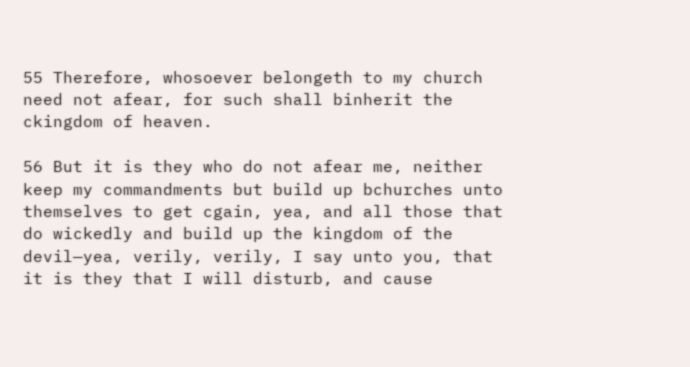55 Therefore, whosoever belongeth to my church need not afear, for such shall binherit the ckingdom of heaven.

56 But it is they who do not afear me, neither keep my commandments but build up bchurches unto themselves to get cgain, yea, and all those that do wickedly and build up the kingdom of the devil—yea, verily, verily, I say unto you, that it is they that I will disturb, and cause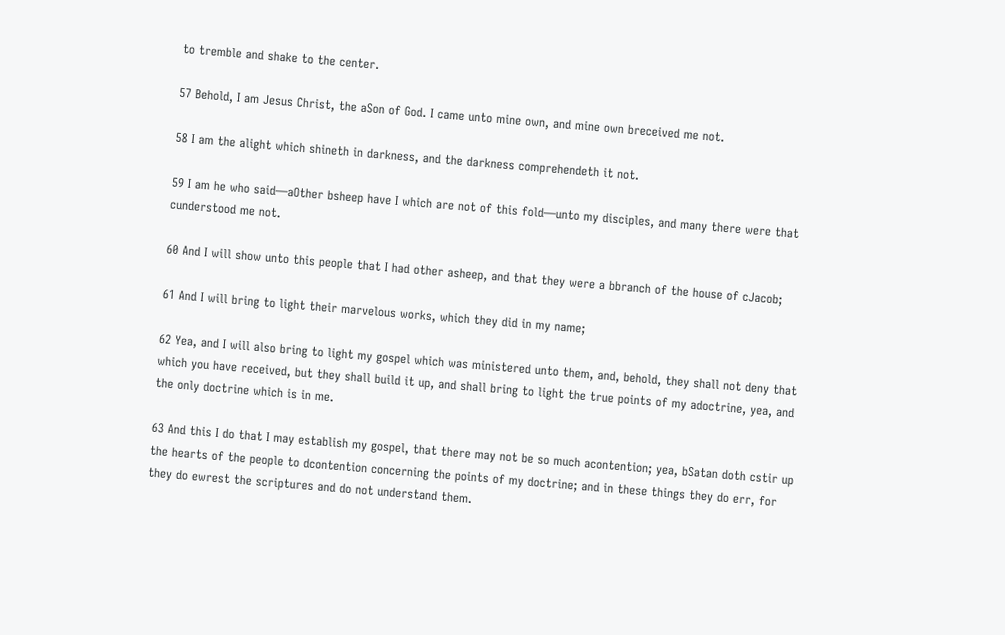to tremble and shake to the center.

57 Behold, I am Jesus Christ, the aSon of God. I came unto mine own, and mine own breceived me not.

58 I am the alight which shineth in darkness, and the darkness comprehendeth it not.

59 I am he who said—aOther bsheep have I which are not of this fold—unto my disciples, and many there were that cunderstood me not.

60 And I will show unto this people that I had other asheep, and that they were a bbranch of the house of cJacob;

61 And I will bring to light their marvelous works, which they did in my name;

62 Yea, and I will also bring to light my gospel which was ministered unto them, and, behold, they shall not deny that which you have received, but they shall build it up, and shall bring to light the true points of my adoctrine, yea, and the only doctrine which is in me.

63 And this I do that I may establish my gospel, that there may not be so much acontention; yea, bSatan doth cstir up the hearts of the people to dcontention concerning the points of my doctrine; and in these things they do err, for they do ewrest the scriptures and do not understand them.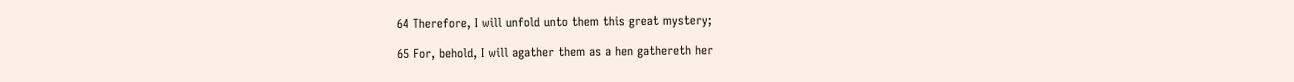64 Therefore, I will unfold unto them this great mystery;

65 For, behold, I will agather them as a hen gathereth her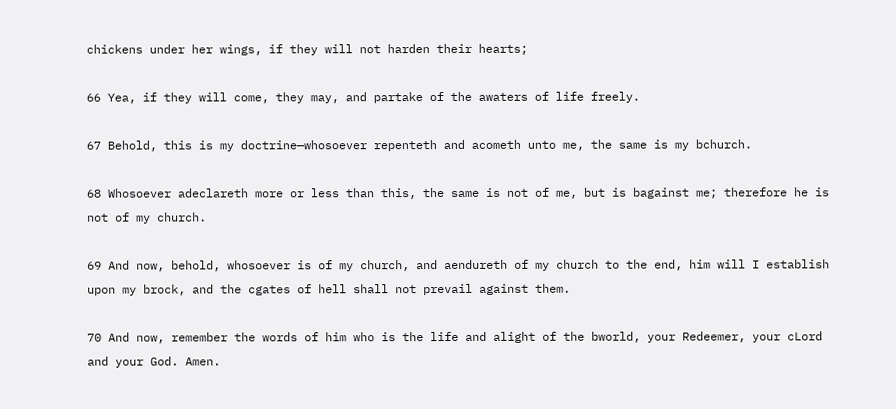chickens under her wings, if they will not harden their hearts;

66 Yea, if they will come, they may, and partake of the awaters of life freely.

67 Behold, this is my doctrine—whosoever repenteth and acometh unto me, the same is my bchurch.

68 Whosoever adeclareth more or less than this, the same is not of me, but is bagainst me; therefore he is not of my church.

69 And now, behold, whosoever is of my church, and aendureth of my church to the end, him will I establish upon my brock, and the cgates of hell shall not prevail against them.

70 And now, remember the words of him who is the life and alight of the bworld, your Redeemer, your cLord and your God. Amen.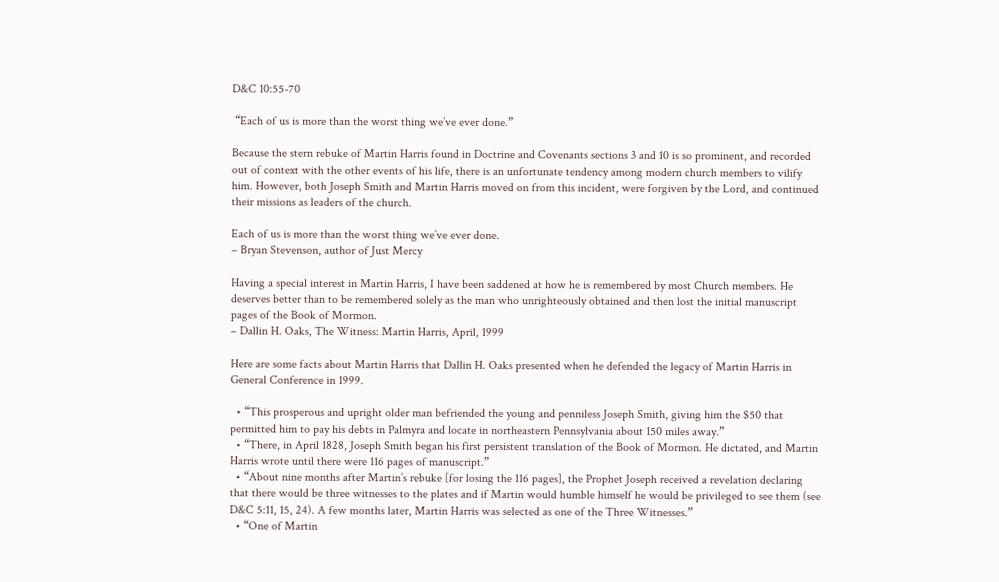D&C 10:55-70

 “Each of us is more than the worst thing we’ve ever done.”

Because the stern rebuke of Martin Harris found in Doctrine and Covenants sections 3 and 10 is so prominent, and recorded out of context with the other events of his life, there is an unfortunate tendency among modern church members to vilify him. However, both Joseph Smith and Martin Harris moved on from this incident, were forgiven by the Lord, and continued their missions as leaders of the church.

Each of us is more than the worst thing we’ve ever done.
– Bryan Stevenson, author of Just Mercy

Having a special interest in Martin Harris, I have been saddened at how he is remembered by most Church members. He deserves better than to be remembered solely as the man who unrighteously obtained and then lost the initial manuscript pages of the Book of Mormon.
– Dallin H. Oaks, The Witness: Martin Harris, April, 1999

Here are some facts about Martin Harris that Dallin H. Oaks presented when he defended the legacy of Martin Harris in General Conference in 1999.

  • “This prosperous and upright older man befriended the young and penniless Joseph Smith, giving him the $50 that permitted him to pay his debts in Palmyra and locate in northeastern Pennsylvania about 150 miles away.”
  • “There, in April 1828, Joseph Smith began his first persistent translation of the Book of Mormon. He dictated, and Martin Harris wrote until there were 116 pages of manuscript.”
  • “About nine months after Martin’s rebuke [for losing the 116 pages], the Prophet Joseph received a revelation declaring that there would be three witnesses to the plates and if Martin would humble himself he would be privileged to see them (see D&C 5:11, 15, 24). A few months later, Martin Harris was selected as one of the Three Witnesses.”
  • “One of Martin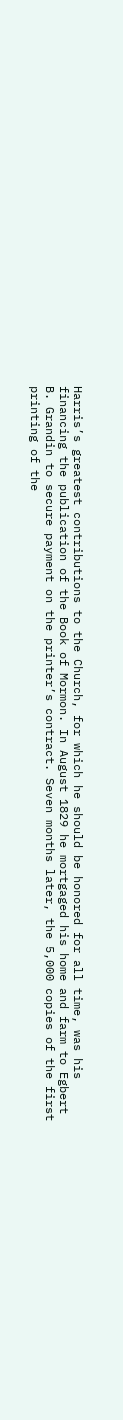Harris’s greatest contributions to the Church, for which he should be honored for all time, was his financing the publication of the Book of Mormon. In August 1829 he mortgaged his home and farm to Egbert B. Grandin to secure payment on the printer’s contract. Seven months later, the 5,000 copies of the first printing of the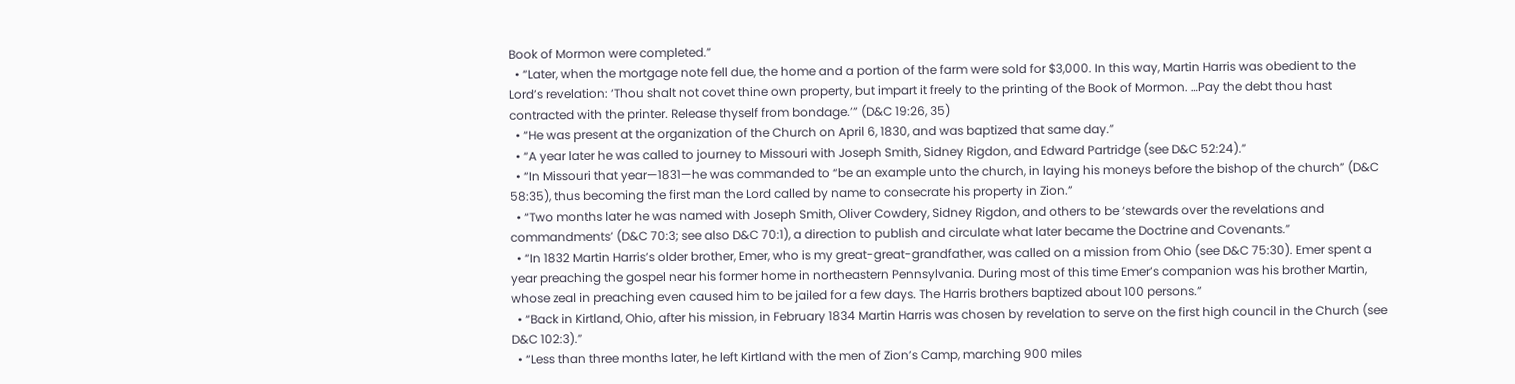Book of Mormon were completed.”
  • “Later, when the mortgage note fell due, the home and a portion of the farm were sold for $3,000. In this way, Martin Harris was obedient to the Lord’s revelation: ‘Thou shalt not covet thine own property, but impart it freely to the printing of the Book of Mormon. …Pay the debt thou hast contracted with the printer. Release thyself from bondage.’” (D&C 19:26, 35)
  • “He was present at the organization of the Church on April 6, 1830, and was baptized that same day.”
  • “A year later he was called to journey to Missouri with Joseph Smith, Sidney Rigdon, and Edward Partridge (see D&C 52:24).”
  • “In Missouri that year—1831—he was commanded to “be an example unto the church, in laying his moneys before the bishop of the church” (D&C 58:35), thus becoming the first man the Lord called by name to consecrate his property in Zion.”
  • “Two months later he was named with Joseph Smith, Oliver Cowdery, Sidney Rigdon, and others to be ‘stewards over the revelations and commandments’ (D&C 70:3; see also D&C 70:1), a direction to publish and circulate what later became the Doctrine and Covenants.”
  • “In 1832 Martin Harris’s older brother, Emer, who is my great-great-grandfather, was called on a mission from Ohio (see D&C 75:30). Emer spent a year preaching the gospel near his former home in northeastern Pennsylvania. During most of this time Emer’s companion was his brother Martin, whose zeal in preaching even caused him to be jailed for a few days. The Harris brothers baptized about 100 persons.”
  • “Back in Kirtland, Ohio, after his mission, in February 1834 Martin Harris was chosen by revelation to serve on the first high council in the Church (see D&C 102:3).”
  • “Less than three months later, he left Kirtland with the men of Zion’s Camp, marching 900 miles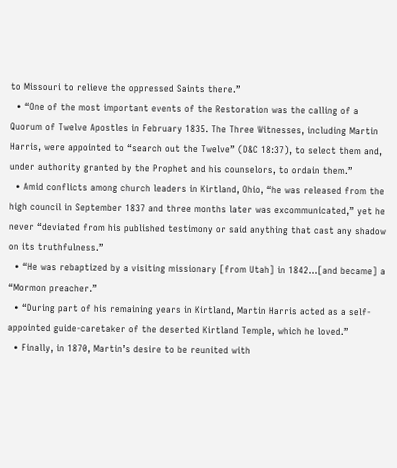to Missouri to relieve the oppressed Saints there.”
  • “One of the most important events of the Restoration was the calling of a Quorum of Twelve Apostles in February 1835. The Three Witnesses, including Martin Harris, were appointed to “search out the Twelve” (D&C 18:37), to select them and, under authority granted by the Prophet and his counselors, to ordain them.”
  • Amid conflicts among church leaders in Kirtland, Ohio, “he was released from the high council in September 1837 and three months later was excommunicated,” yet he never “deviated from his published testimony or said anything that cast any shadow on its truthfulness.”
  • “He was rebaptized by a visiting missionary [from Utah] in 1842…[and became] a “Mormon preacher.”
  • “During part of his remaining years in Kirtland, Martin Harris acted as a self-appointed guide-caretaker of the deserted Kirtland Temple, which he loved.”
  • Finally, in 1870, Martin’s desire to be reunited with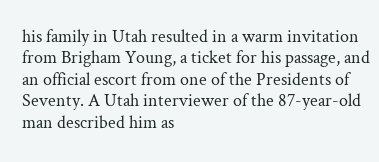his family in Utah resulted in a warm invitation from Brigham Young, a ticket for his passage, and an official escort from one of the Presidents of Seventy. A Utah interviewer of the 87-year-old man described him as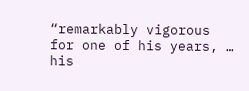“remarkably vigorous for one of his years, … his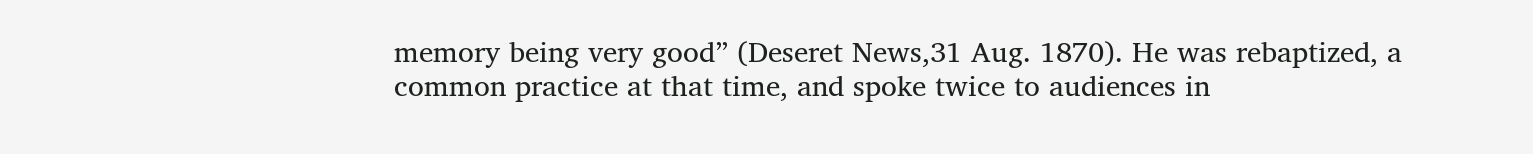memory being very good” (Deseret News,31 Aug. 1870). He was rebaptized, a common practice at that time, and spoke twice to audiences in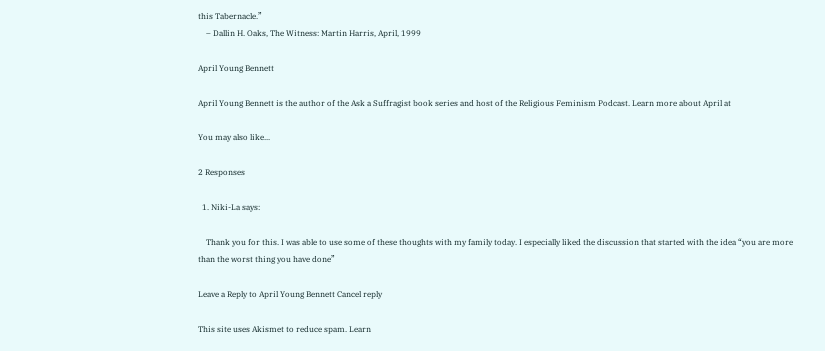this Tabernacle.”
    – Dallin H. Oaks, The Witness: Martin Harris, April, 1999

April Young Bennett

April Young Bennett is the author of the Ask a Suffragist book series and host of the Religious Feminism Podcast. Learn more about April at

You may also like...

2 Responses

  1. Niki-La says:

    Thank you for this. I was able to use some of these thoughts with my family today. I especially liked the discussion that started with the idea “you are more than the worst thing you have done”

Leave a Reply to April Young Bennett Cancel reply

This site uses Akismet to reduce spam. Learn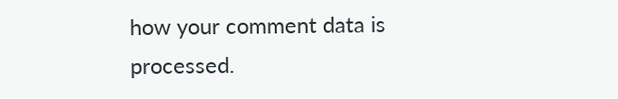how your comment data is processed.